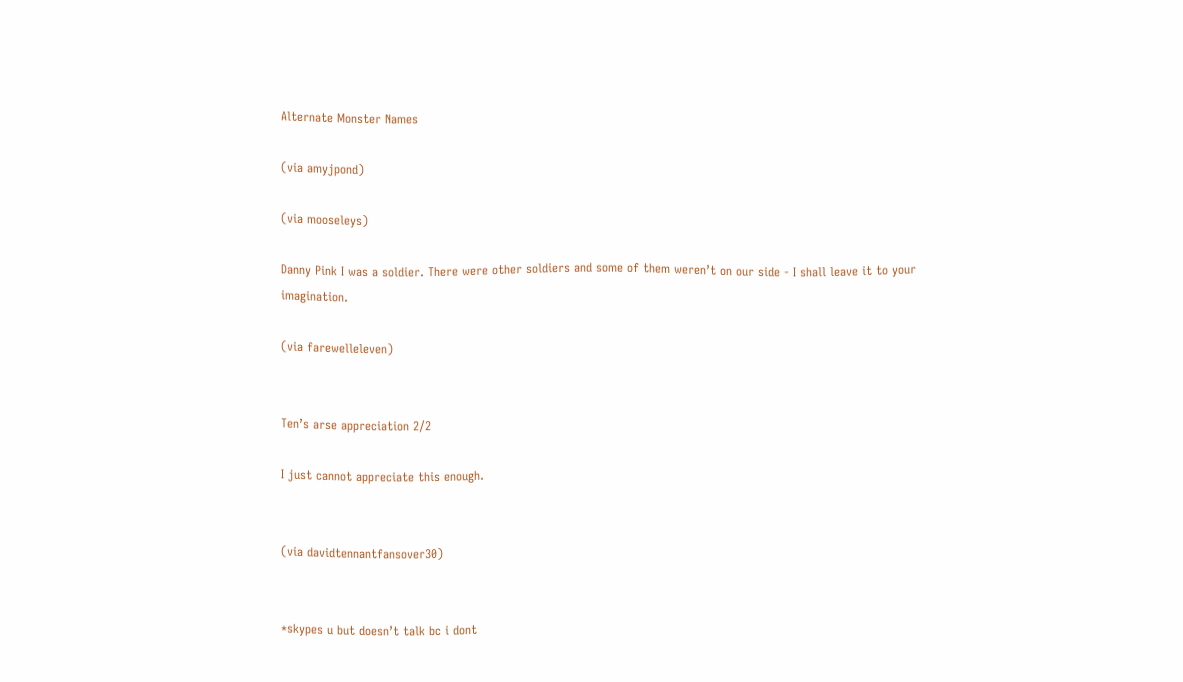Alternate Monster Names

(via amyjpond)

(via mooseleys)

Danny Pink I was a soldier. There were other soldiers and some of them weren’t on our side - I shall leave it to your imagination.

(via farewelleleven)


Ten’s arse appreciation 2/2

I just cannot appreciate this enough.


(via davidtennantfansover30)


*skypes u but doesn’t talk bc i dont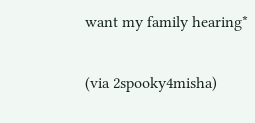want my family hearing*

(via 2spooky4misha)